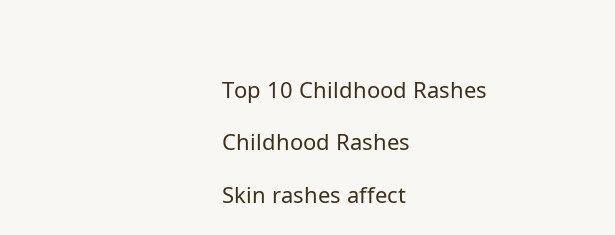Top 10 Childhood Rashes

Childhood Rashes

Skin rashes affect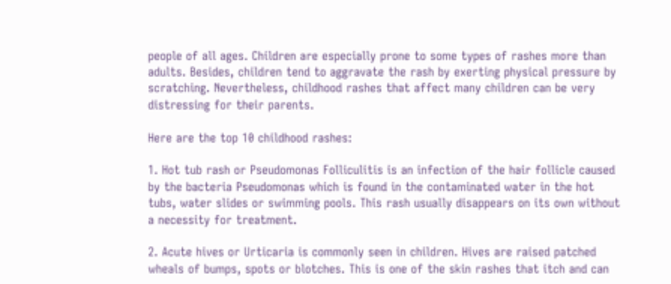people of all ages. Children are especially prone to some types of rashes more than adults. Besides, children tend to aggravate the rash by exerting physical pressure by scratching. Nevertheless, childhood rashes that affect many children can be very distressing for their parents.

Here are the top 10 childhood rashes:

1. Hot tub rash or Pseudomonas Folliculitis is an infection of the hair follicle caused by the bacteria Pseudomonas which is found in the contaminated water in the hot tubs, water slides or swimming pools. This rash usually disappears on its own without a necessity for treatment.

2. Acute hives or Urticaria is commonly seen in children. Hives are raised patched wheals of bumps, spots or blotches. This is one of the skin rashes that itch and can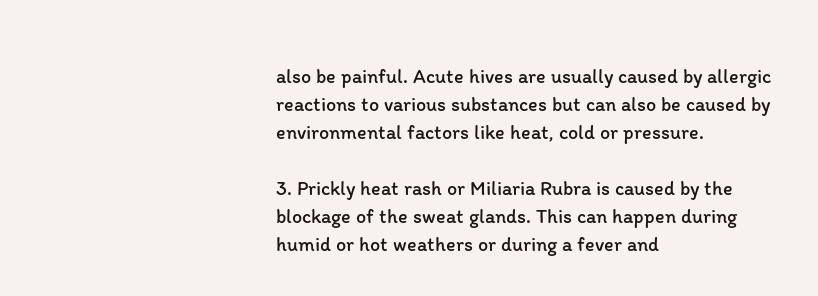also be painful. Acute hives are usually caused by allergic reactions to various substances but can also be caused by environmental factors like heat, cold or pressure.

3. Prickly heat rash or Miliaria Rubra is caused by the blockage of the sweat glands. This can happen during humid or hot weathers or during a fever and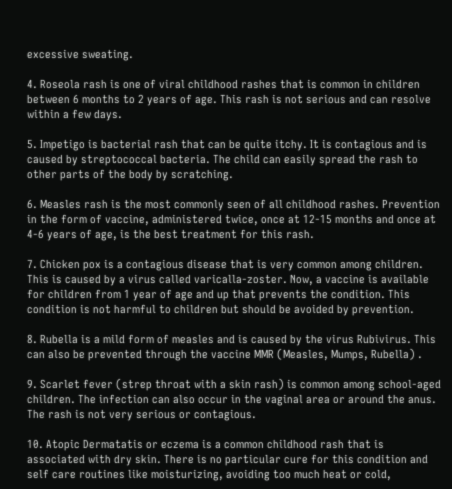excessive sweating.

4. Roseola rash is one of viral childhood rashes that is common in children between 6 months to 2 years of age. This rash is not serious and can resolve within a few days.

5. Impetigo is bacterial rash that can be quite itchy. It is contagious and is caused by streptococcal bacteria. The child can easily spread the rash to other parts of the body by scratching.

6. Measles rash is the most commonly seen of all childhood rashes. Prevention in the form of vaccine, administered twice, once at 12-15 months and once at 4-6 years of age, is the best treatment for this rash.

7. Chicken pox is a contagious disease that is very common among children. This is caused by a virus called varicalla-zoster. Now, a vaccine is available for children from 1 year of age and up that prevents the condition. This condition is not harmful to children but should be avoided by prevention.

8. Rubella is a mild form of measles and is caused by the virus Rubivirus. This can also be prevented through the vaccine MMR (Measles, Mumps, Rubella) .

9. Scarlet fever (strep throat with a skin rash) is common among school-aged children. The infection can also occur in the vaginal area or around the anus. The rash is not very serious or contagious.

10. Atopic Dermatatis or eczema is a common childhood rash that is associated with dry skin. There is no particular cure for this condition and self care routines like moisturizing, avoiding too much heat or cold,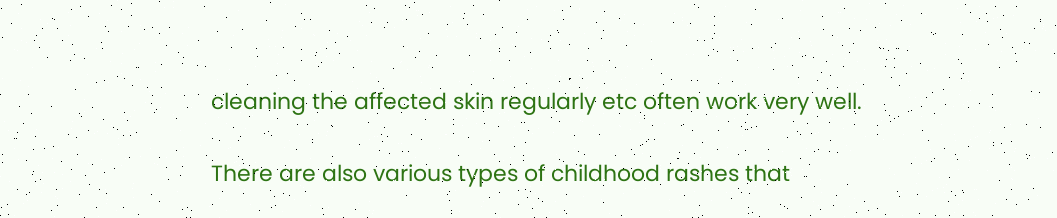cleaning the affected skin regularly etc often work very well.

There are also various types of childhood rashes that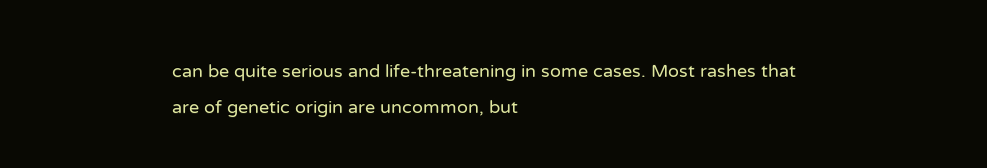can be quite serious and life-threatening in some cases. Most rashes that are of genetic origin are uncommon, but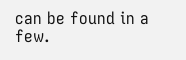can be found in a few.